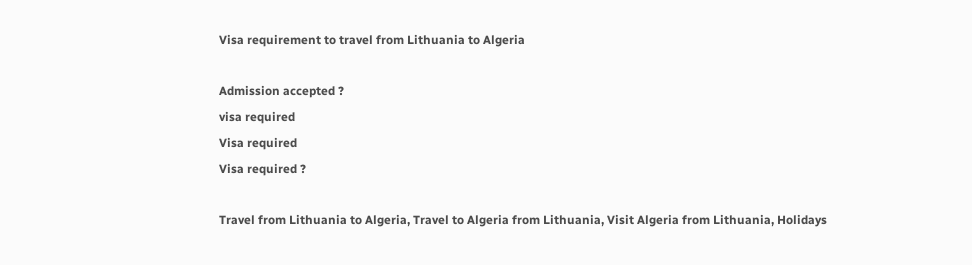Visa requirement to travel from Lithuania to Algeria

Admission accepted ?
visa required
Visa required
Visa required ?

Travel from Lithuania to Algeria, Travel to Algeria from Lithuania, Visit Algeria from Lithuania, Holidays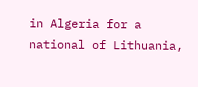in Algeria for a national of Lithuania,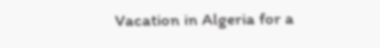Vacation in Algeria for a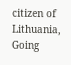citizen of Lithuania, Going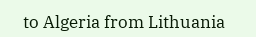to Algeria from Lithuania